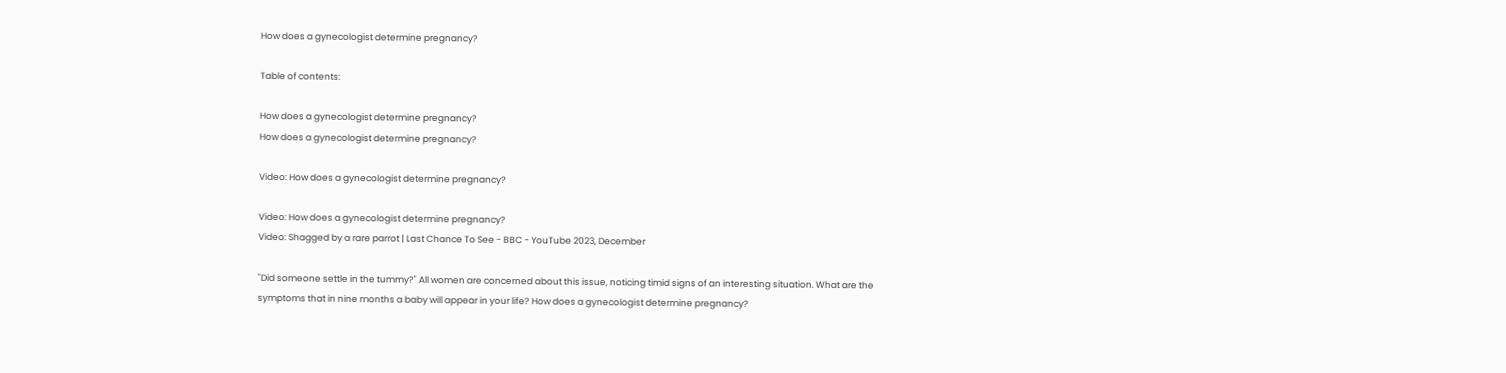How does a gynecologist determine pregnancy?

Table of contents:

How does a gynecologist determine pregnancy?
How does a gynecologist determine pregnancy?

Video: How does a gynecologist determine pregnancy?

Video: How does a gynecologist determine pregnancy?
Video: Shagged by a rare parrot | Last Chance To See - BBC - YouTube 2023, December

"Did someone settle in the tummy?" All women are concerned about this issue, noticing timid signs of an interesting situation. What are the symptoms that in nine months a baby will appear in your life? How does a gynecologist determine pregnancy?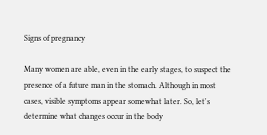Signs of pregnancy

Many women are able, even in the early stages, to suspect the presence of a future man in the stomach. Although in most cases, visible symptoms appear somewhat later. So, let's determine what changes occur in the body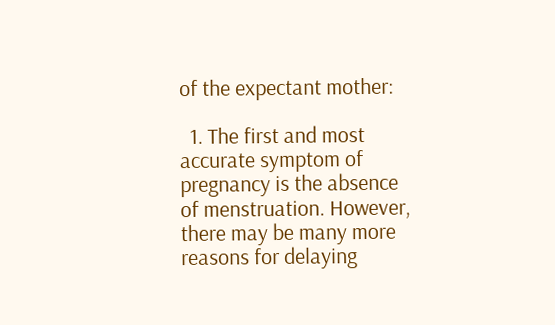of the expectant mother:

  1. The first and most accurate symptom of pregnancy is the absence of menstruation. However, there may be many more reasons for delaying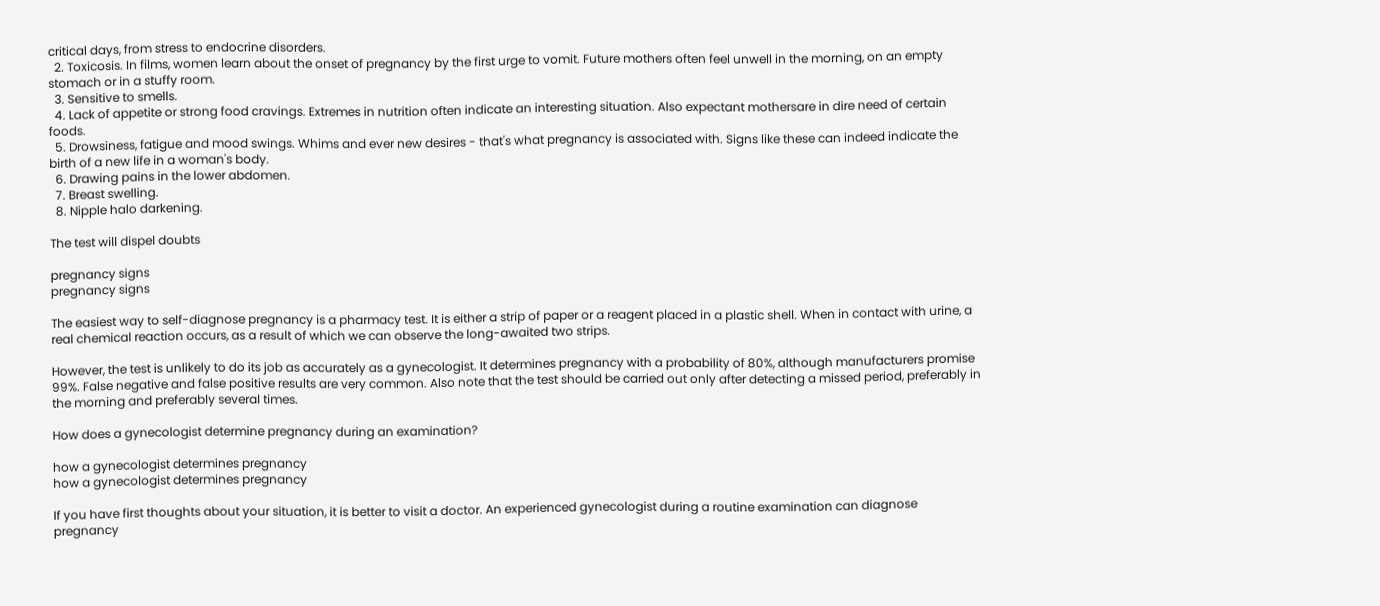critical days, from stress to endocrine disorders.
  2. Toxicosis. In films, women learn about the onset of pregnancy by the first urge to vomit. Future mothers often feel unwell in the morning, on an empty stomach or in a stuffy room.
  3. Sensitive to smells.
  4. Lack of appetite or strong food cravings. Extremes in nutrition often indicate an interesting situation. Also expectant mothersare in dire need of certain foods.
  5. Drowsiness, fatigue and mood swings. Whims and ever new desires - that's what pregnancy is associated with. Signs like these can indeed indicate the birth of a new life in a woman's body.
  6. Drawing pains in the lower abdomen.
  7. Breast swelling.
  8. Nipple halo darkening.

The test will dispel doubts

pregnancy signs
pregnancy signs

The easiest way to self-diagnose pregnancy is a pharmacy test. It is either a strip of paper or a reagent placed in a plastic shell. When in contact with urine, a real chemical reaction occurs, as a result of which we can observe the long-awaited two strips.

However, the test is unlikely to do its job as accurately as a gynecologist. It determines pregnancy with a probability of 80%, although manufacturers promise 99%. False negative and false positive results are very common. Also note that the test should be carried out only after detecting a missed period, preferably in the morning and preferably several times.

How does a gynecologist determine pregnancy during an examination?

how a gynecologist determines pregnancy
how a gynecologist determines pregnancy

If you have first thoughts about your situation, it is better to visit a doctor. An experienced gynecologist during a routine examination can diagnose pregnancy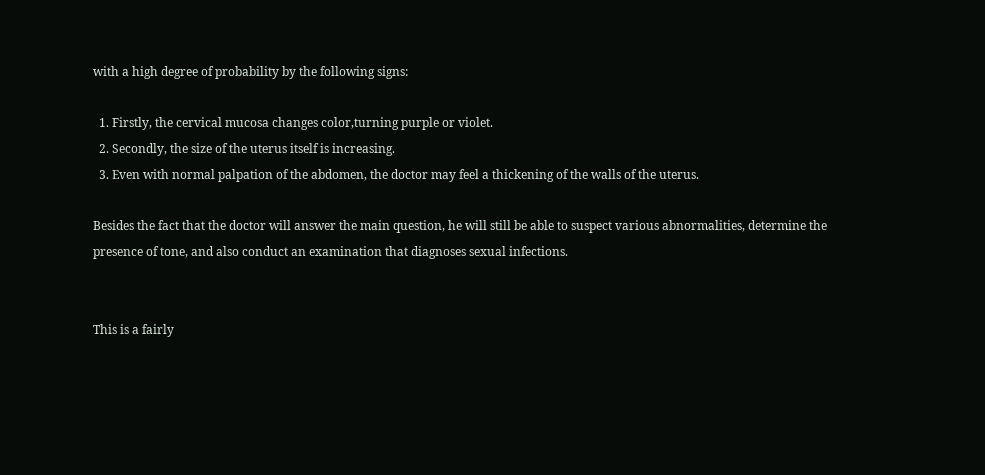with a high degree of probability by the following signs:

  1. Firstly, the cervical mucosa changes color,turning purple or violet.
  2. Secondly, the size of the uterus itself is increasing.
  3. Even with normal palpation of the abdomen, the doctor may feel a thickening of the walls of the uterus.

Besides the fact that the doctor will answer the main question, he will still be able to suspect various abnormalities, determine the presence of tone, and also conduct an examination that diagnoses sexual infections.


This is a fairly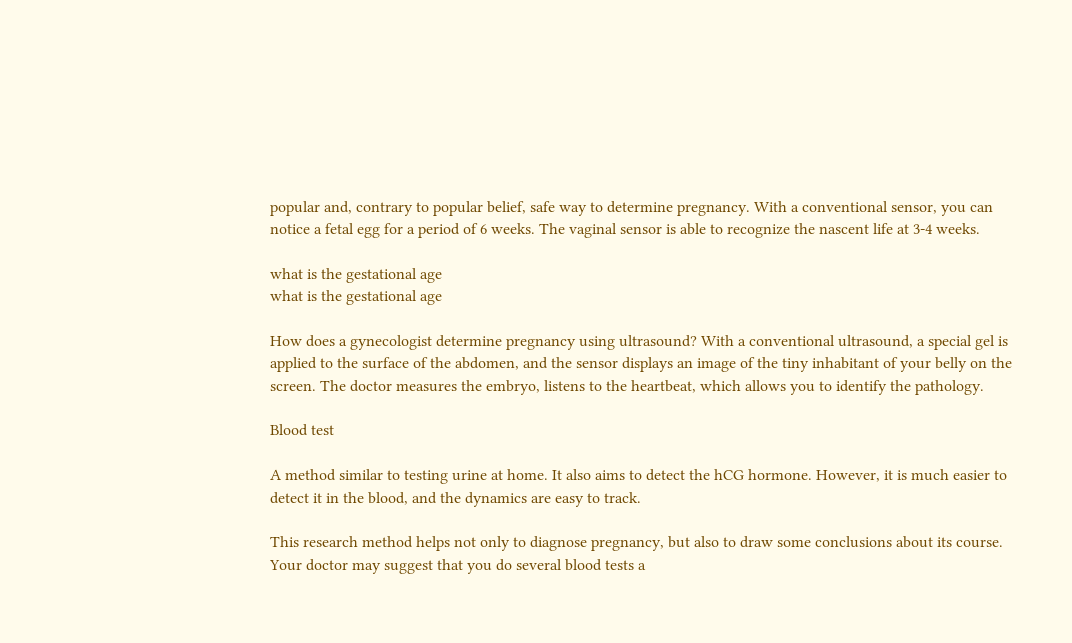popular and, contrary to popular belief, safe way to determine pregnancy. With a conventional sensor, you can notice a fetal egg for a period of 6 weeks. The vaginal sensor is able to recognize the nascent life at 3-4 weeks.

what is the gestational age
what is the gestational age

How does a gynecologist determine pregnancy using ultrasound? With a conventional ultrasound, a special gel is applied to the surface of the abdomen, and the sensor displays an image of the tiny inhabitant of your belly on the screen. The doctor measures the embryo, listens to the heartbeat, which allows you to identify the pathology.

Blood test

A method similar to testing urine at home. It also aims to detect the hCG hormone. However, it is much easier to detect it in the blood, and the dynamics are easy to track.

This research method helps not only to diagnose pregnancy, but also to draw some conclusions about its course. Your doctor may suggest that you do several blood tests a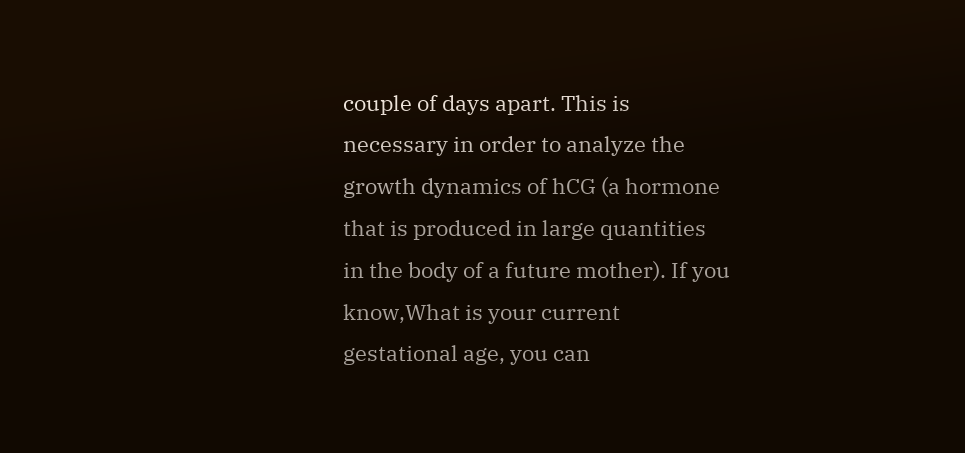couple of days apart. This is necessary in order to analyze the growth dynamics of hCG (a hormone that is produced in large quantities in the body of a future mother). If you know,What is your current gestational age, you can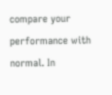compare your performance with normal. In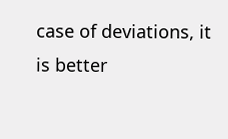case of deviations, it is better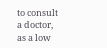to consult a doctor, as a low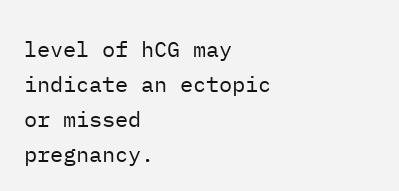level of hCG may indicate an ectopic or missed pregnancy.